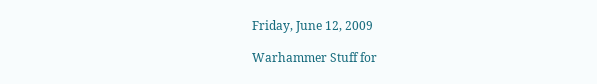Friday, June 12, 2009

Warhammer Stuff for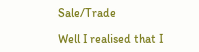Sale/Trade

Well I realised that I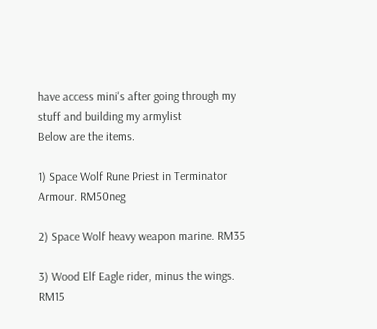have access mini's after going through my stuff and building my armylist
Below are the items.

1) Space Wolf Rune Priest in Terminator Armour. RM50neg

2) Space Wolf heavy weapon marine. RM35

3) Wood Elf Eagle rider, minus the wings. RM15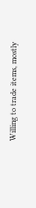Willing to trade items, mostly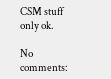CSM stuff only ok.

No comments: